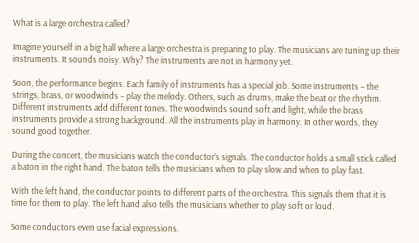What is a large orchestra called?

Imagine yourself in a big hall where a large orchestra is preparing to play. The musicians are tuning up their instruments. It sounds noisy. Why? The instruments are not in harmony yet.

Soon, the performance begins. Each family of instruments has a special job. Some instruments – the strings, brass, or woodwinds – play the melody. Others, such as drums, make the beat or the rhythm. Different instruments add different tones. The woodwinds sound soft and light, while the brass instruments provide a strong background. All the instruments play in harmony. In other words, they sound good together.

During the concert, the musicians watch the conductor’s signals. The conductor holds a small stick called a baton in the right hand. The baton tells the musicians when to play slow and when to play fast.

With the left hand, the conductor points to different parts of the orchestra. This signals them that it is time for them to play. The left hand also tells the musicians whether to play soft or loud.

Some conductors even use facial expressions.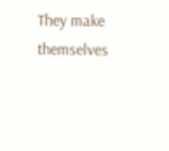They make themselves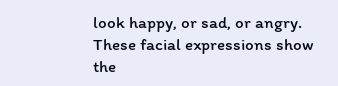look happy, or sad, or angry. These facial expressions show the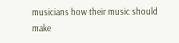musicians how their music should make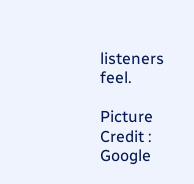listeners feel.

Picture Credit : Google